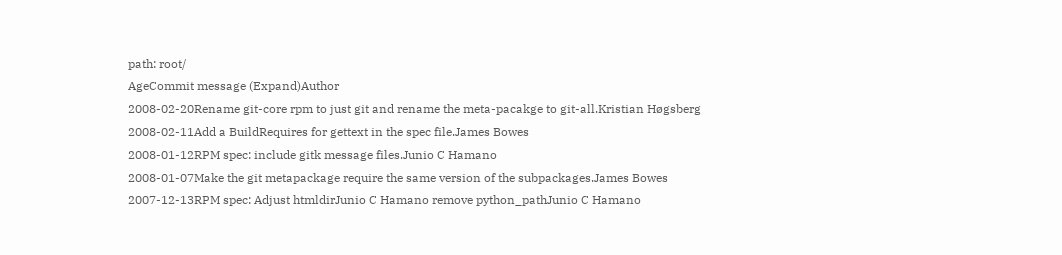path: root/
AgeCommit message (Expand)Author
2008-02-20Rename git-core rpm to just git and rename the meta-pacakge to git-all.Kristian Høgsberg
2008-02-11Add a BuildRequires for gettext in the spec file.James Bowes
2008-01-12RPM spec: include gitk message files.Junio C Hamano
2008-01-07Make the git metapackage require the same version of the subpackages.James Bowes
2007-12-13RPM spec: Adjust htmldirJunio C Hamano remove python_pathJunio C Hamano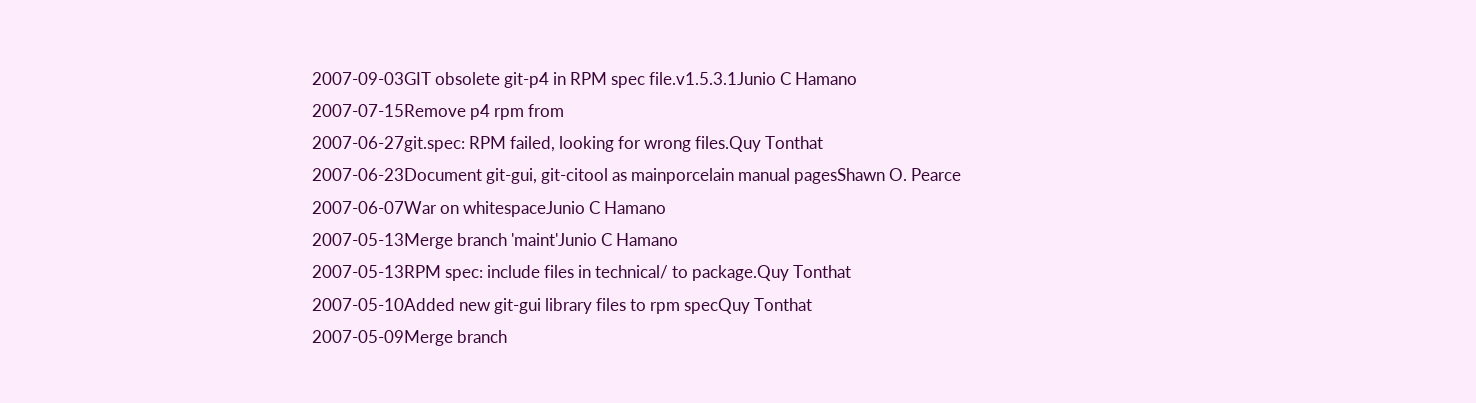2007-09-03GIT obsolete git-p4 in RPM spec file.v1.5.3.1Junio C Hamano
2007-07-15Remove p4 rpm from
2007-06-27git.spec: RPM failed, looking for wrong files.Quy Tonthat
2007-06-23Document git-gui, git-citool as mainporcelain manual pagesShawn O. Pearce
2007-06-07War on whitespaceJunio C Hamano
2007-05-13Merge branch 'maint'Junio C Hamano
2007-05-13RPM spec: include files in technical/ to package.Quy Tonthat
2007-05-10Added new git-gui library files to rpm specQuy Tonthat
2007-05-09Merge branch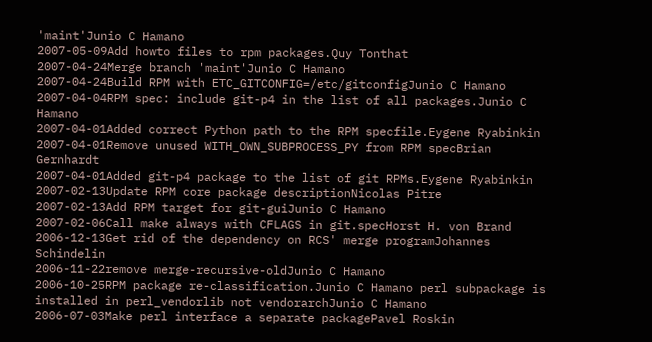'maint'Junio C Hamano
2007-05-09Add howto files to rpm packages.Quy Tonthat
2007-04-24Merge branch 'maint'Junio C Hamano
2007-04-24Build RPM with ETC_GITCONFIG=/etc/gitconfigJunio C Hamano
2007-04-04RPM spec: include git-p4 in the list of all packages.Junio C Hamano
2007-04-01Added correct Python path to the RPM specfile.Eygene Ryabinkin
2007-04-01Remove unused WITH_OWN_SUBPROCESS_PY from RPM specBrian Gernhardt
2007-04-01Added git-p4 package to the list of git RPMs.Eygene Ryabinkin
2007-02-13Update RPM core package descriptionNicolas Pitre
2007-02-13Add RPM target for git-guiJunio C Hamano
2007-02-06Call make always with CFLAGS in git.specHorst H. von Brand
2006-12-13Get rid of the dependency on RCS' merge programJohannes Schindelin
2006-11-22remove merge-recursive-oldJunio C Hamano
2006-10-25RPM package re-classification.Junio C Hamano perl subpackage is installed in perl_vendorlib not vendorarchJunio C Hamano
2006-07-03Make perl interface a separate packagePavel Roskin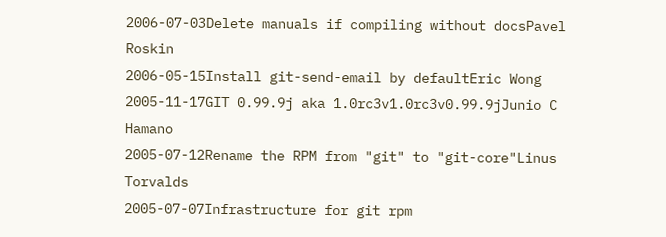2006-07-03Delete manuals if compiling without docsPavel Roskin
2006-05-15Install git-send-email by defaultEric Wong
2005-11-17GIT 0.99.9j aka 1.0rc3v1.0rc3v0.99.9jJunio C Hamano
2005-07-12Rename the RPM from "git" to "git-core"Linus Torvalds
2005-07-07Infrastructure for git rpm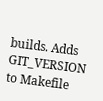builds. Adds GIT_VERSION to Makefile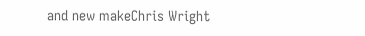and new makeChris Wright